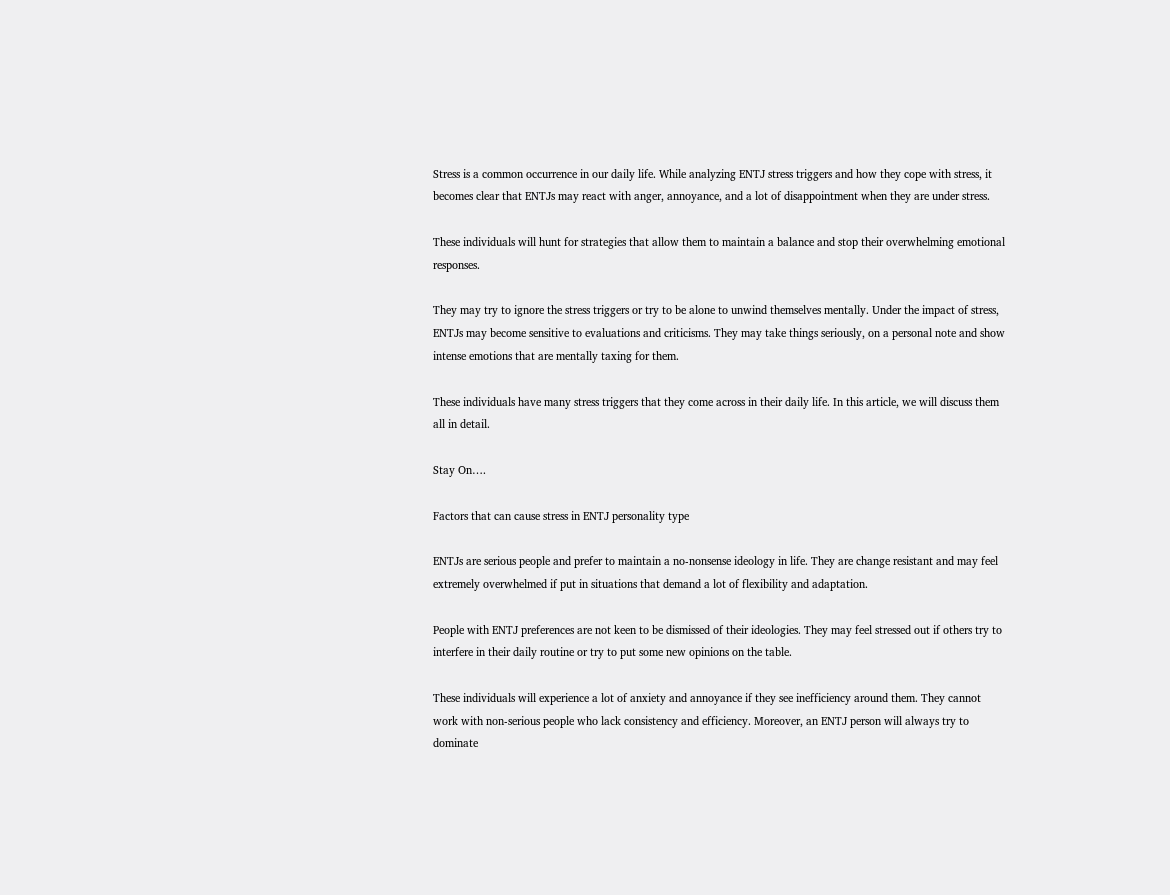Stress is a common occurrence in our daily life. While analyzing ENTJ stress triggers and how they cope with stress, it becomes clear that ENTJs may react with anger, annoyance, and a lot of disappointment when they are under stress.

These individuals will hunt for strategies that allow them to maintain a balance and stop their overwhelming emotional responses.

They may try to ignore the stress triggers or try to be alone to unwind themselves mentally. Under the impact of stress, ENTJs may become sensitive to evaluations and criticisms. They may take things seriously, on a personal note and show intense emotions that are mentally taxing for them.

These individuals have many stress triggers that they come across in their daily life. In this article, we will discuss them all in detail.

Stay On….

Factors that can cause stress in ENTJ personality type

ENTJs are serious people and prefer to maintain a no-nonsense ideology in life. They are change resistant and may feel extremely overwhelmed if put in situations that demand a lot of flexibility and adaptation.

People with ENTJ preferences are not keen to be dismissed of their ideologies. They may feel stressed out if others try to interfere in their daily routine or try to put some new opinions on the table.

These individuals will experience a lot of anxiety and annoyance if they see inefficiency around them. They cannot work with non-serious people who lack consistency and efficiency. Moreover, an ENTJ person will always try to dominate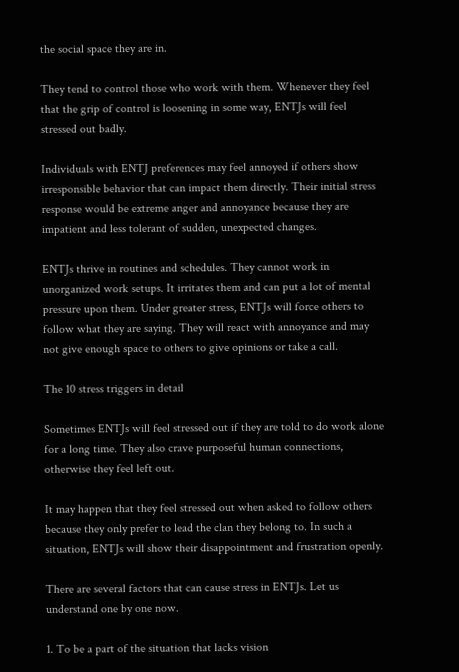the social space they are in.

They tend to control those who work with them. Whenever they feel that the grip of control is loosening in some way, ENTJs will feel stressed out badly.

Individuals with ENTJ preferences may feel annoyed if others show irresponsible behavior that can impact them directly. Their initial stress response would be extreme anger and annoyance because they are impatient and less tolerant of sudden, unexpected changes.

ENTJs thrive in routines and schedules. They cannot work in unorganized work setups. It irritates them and can put a lot of mental pressure upon them. Under greater stress, ENTJs will force others to follow what they are saying. They will react with annoyance and may not give enough space to others to give opinions or take a call.

The 10 stress triggers in detail

Sometimes ENTJs will feel stressed out if they are told to do work alone for a long time. They also crave purposeful human connections, otherwise they feel left out.

It may happen that they feel stressed out when asked to follow others because they only prefer to lead the clan they belong to. In such a situation, ENTJs will show their disappointment and frustration openly.

There are several factors that can cause stress in ENTJs. Let us understand one by one now.

1. To be a part of the situation that lacks vision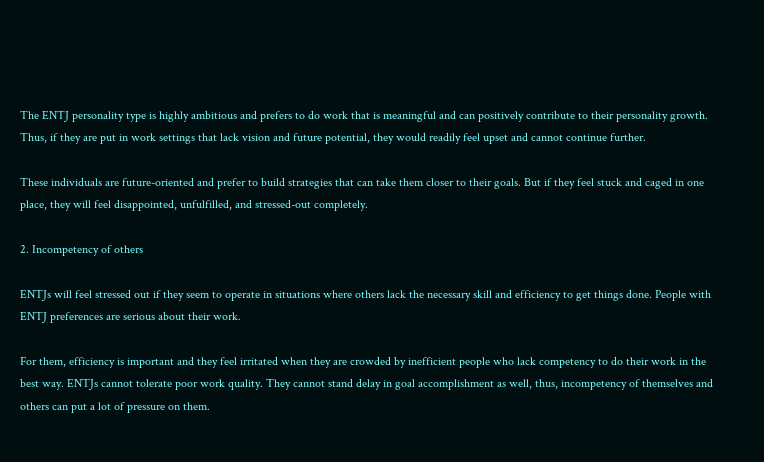The ENTJ personality type is highly ambitious and prefers to do work that is meaningful and can positively contribute to their personality growth. Thus, if they are put in work settings that lack vision and future potential, they would readily feel upset and cannot continue further.

These individuals are future-oriented and prefer to build strategies that can take them closer to their goals. But if they feel stuck and caged in one place, they will feel disappointed, unfulfilled, and stressed-out completely.

2. Incompetency of others

ENTJs will feel stressed out if they seem to operate in situations where others lack the necessary skill and efficiency to get things done. People with ENTJ preferences are serious about their work.

For them, efficiency is important and they feel irritated when they are crowded by inefficient people who lack competency to do their work in the best way. ENTJs cannot tolerate poor work quality. They cannot stand delay in goal accomplishment as well, thus, incompetency of themselves and others can put a lot of pressure on them.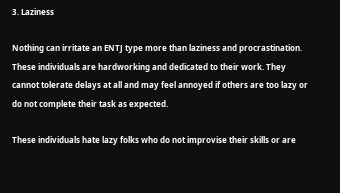3. Laziness

Nothing can irritate an ENTJ type more than laziness and procrastination. These individuals are hardworking and dedicated to their work. They cannot tolerate delays at all and may feel annoyed if others are too lazy or do not complete their task as expected.

These individuals hate lazy folks who do not improvise their skills or are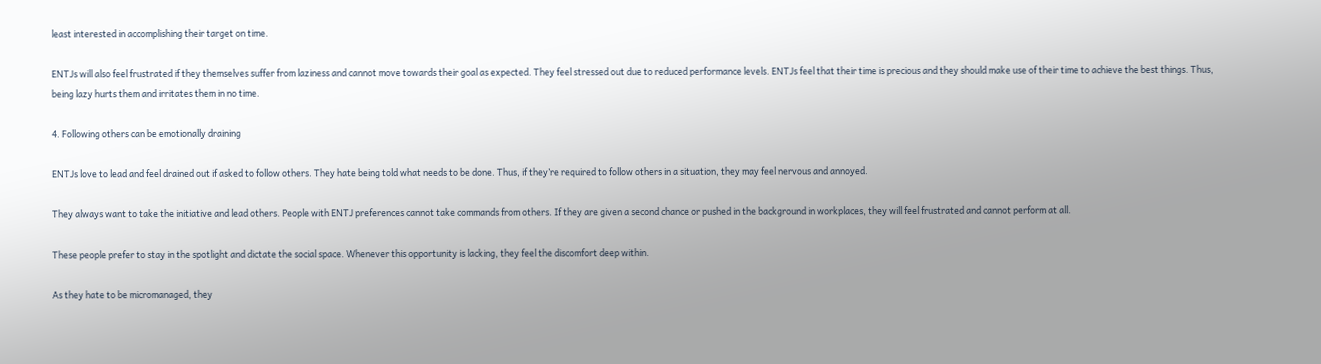least interested in accomplishing their target on time.

ENTJs will also feel frustrated if they themselves suffer from laziness and cannot move towards their goal as expected. They feel stressed out due to reduced performance levels. ENTJs feel that their time is precious and they should make use of their time to achieve the best things. Thus, being lazy hurts them and irritates them in no time.

4. Following others can be emotionally draining

ENTJs love to lead and feel drained out if asked to follow others. They hate being told what needs to be done. Thus, if they’re required to follow others in a situation, they may feel nervous and annoyed.

They always want to take the initiative and lead others. People with ENTJ preferences cannot take commands from others. If they are given a second chance or pushed in the background in workplaces, they will feel frustrated and cannot perform at all.

These people prefer to stay in the spotlight and dictate the social space. Whenever this opportunity is lacking, they feel the discomfort deep within.

As they hate to be micromanaged, they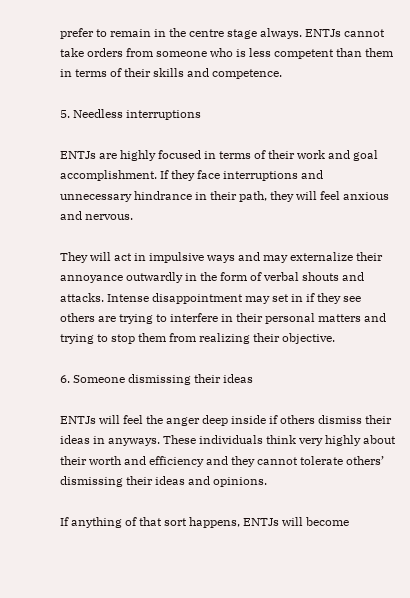prefer to remain in the centre stage always. ENTJs cannot take orders from someone who is less competent than them in terms of their skills and competence.

5. Needless interruptions

ENTJs are highly focused in terms of their work and goal accomplishment. If they face interruptions and unnecessary hindrance in their path, they will feel anxious and nervous.

They will act in impulsive ways and may externalize their annoyance outwardly in the form of verbal shouts and attacks. Intense disappointment may set in if they see others are trying to interfere in their personal matters and trying to stop them from realizing their objective.

6. Someone dismissing their ideas

ENTJs will feel the anger deep inside if others dismiss their ideas in anyways. These individuals think very highly about their worth and efficiency and they cannot tolerate others’ dismissing their ideas and opinions.

If anything of that sort happens, ENTJs will become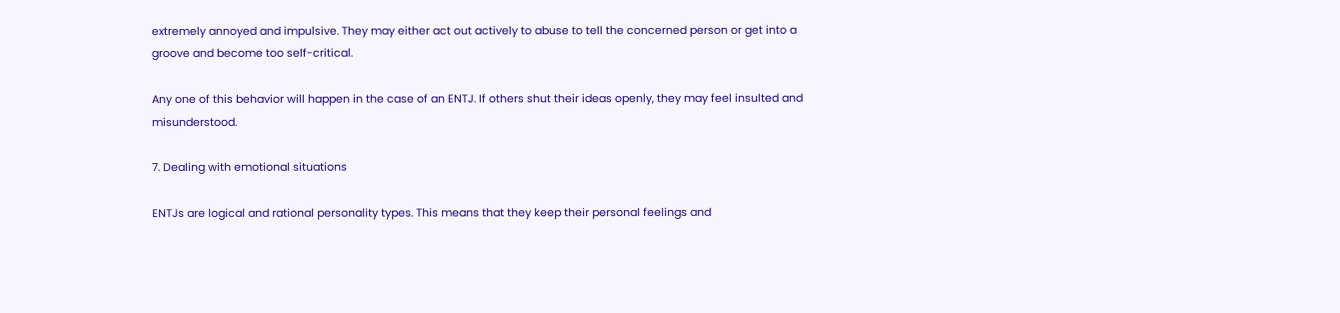extremely annoyed and impulsive. They may either act out actively to abuse to tell the concerned person or get into a groove and become too self-critical.

Any one of this behavior will happen in the case of an ENTJ. If others shut their ideas openly, they may feel insulted and misunderstood.

7. Dealing with emotional situations

ENTJs are logical and rational personality types. This means that they keep their personal feelings and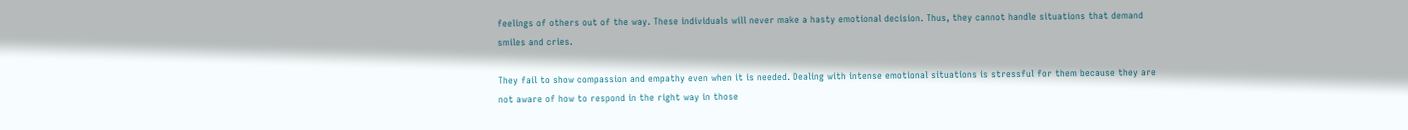feelings of others out of the way. These individuals will never make a hasty emotional decision. Thus, they cannot handle situations that demand smiles and cries.

They fail to show compassion and empathy even when it is needed. Dealing with intense emotional situations is stressful for them because they are not aware of how to respond in the right way in those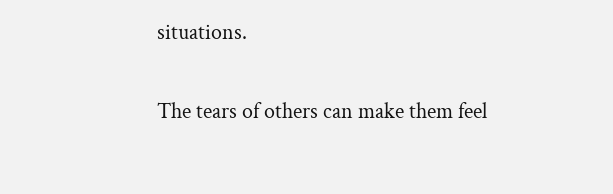situations.

The tears of others can make them feel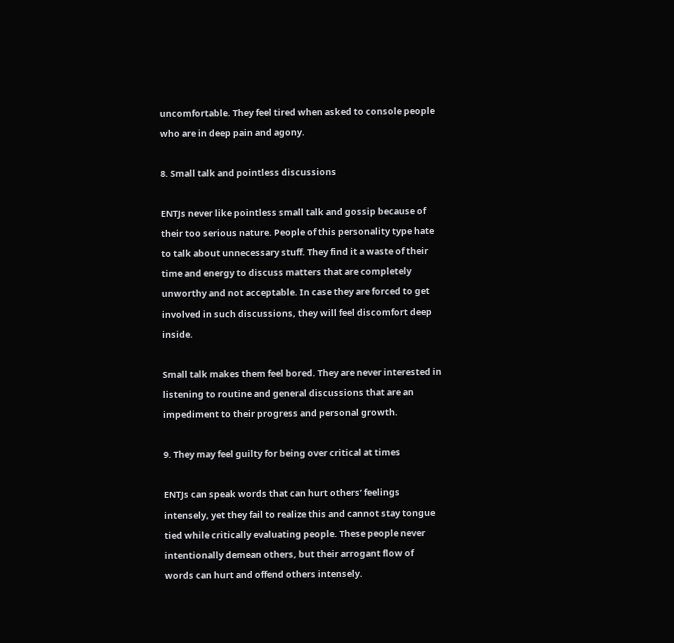uncomfortable. They feel tired when asked to console people who are in deep pain and agony.

8. Small talk and pointless discussions

ENTJs never like pointless small talk and gossip because of their too serious nature. People of this personality type hate to talk about unnecessary stuff. They find it a waste of their time and energy to discuss matters that are completely unworthy and not acceptable. In case they are forced to get involved in such discussions, they will feel discomfort deep inside.

Small talk makes them feel bored. They are never interested in listening to routine and general discussions that are an impediment to their progress and personal growth.

9. They may feel guilty for being over critical at times

ENTJs can speak words that can hurt others’ feelings intensely, yet they fail to realize this and cannot stay tongue tied while critically evaluating people. These people never intentionally demean others, but their arrogant flow of words can hurt and offend others intensely.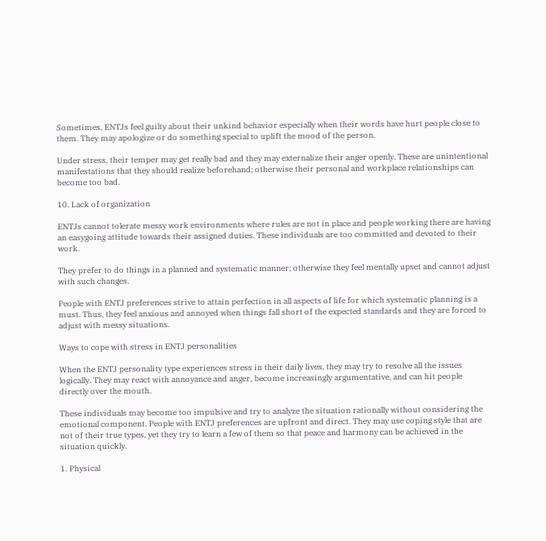Sometimes, ENTJs feel guilty about their unkind behavior especially when their words have hurt people close to them. They may apologize or do something special to uplift the mood of the person.

Under stress, their temper may get really bad and they may externalize their anger openly. These are unintentional manifestations that they should realize beforehand; otherwise their personal and workplace relationships can become too bad.

10. Lack of organization

ENTJs cannot tolerate messy work environments where rules are not in place and people working there are having an easygoing attitude towards their assigned duties. These individuals are too committed and devoted to their work.

They prefer to do things in a planned and systematic manner; otherwise they feel mentally upset and cannot adjust with such changes.

People with ENTJ preferences strive to attain perfection in all aspects of life for which systematic planning is a must. Thus, they feel anxious and annoyed when things fall short of the expected standards and they are forced to adjust with messy situations.

Ways to cope with stress in ENTJ personalities

When the ENTJ personality type experiences stress in their daily lives, they may try to resolve all the issues logically. They may react with annoyance and anger, become increasingly argumentative, and can hit people directly over the mouth.

These individuals may become too impulsive and try to analyze the situation rationally without considering the emotional component. People with ENTJ preferences are upfront and direct. They may use coping style that are not of their true types, yet they try to learn a few of them so that peace and harmony can be achieved in the situation quickly.

1. Physical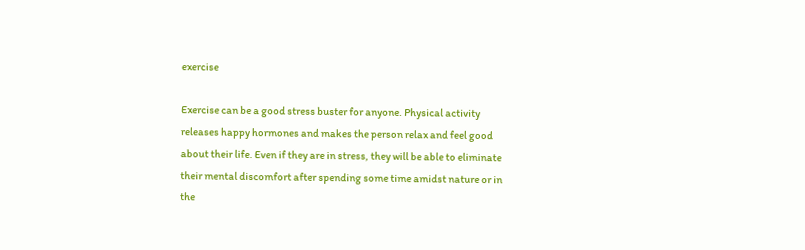exercise

Exercise can be a good stress buster for anyone. Physical activity releases happy hormones and makes the person relax and feel good about their life. Even if they are in stress, they will be able to eliminate their mental discomfort after spending some time amidst nature or in the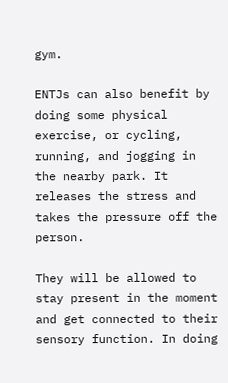gym.

ENTJs can also benefit by doing some physical exercise, or cycling, running, and jogging in the nearby park. It releases the stress and takes the pressure off the person.

They will be allowed to stay present in the moment and get connected to their sensory function. In doing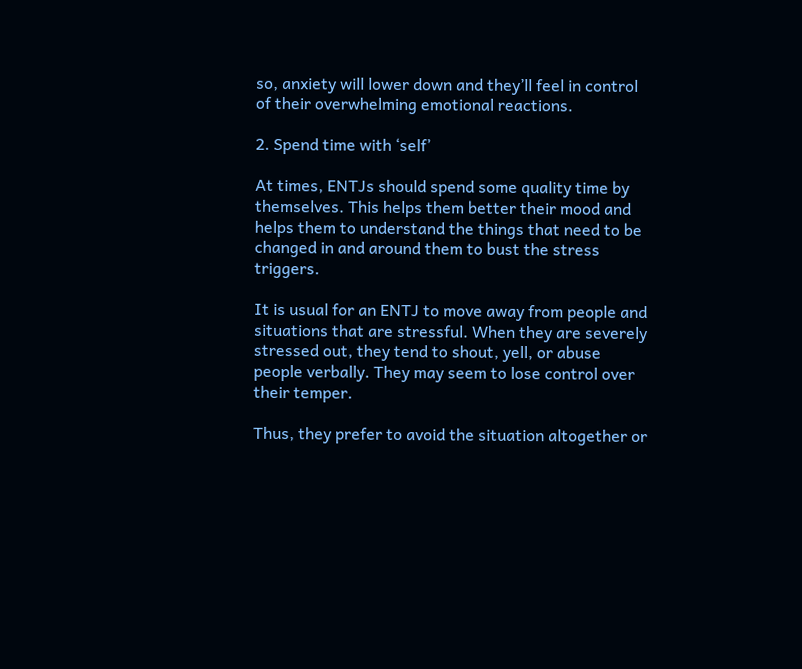so, anxiety will lower down and they’ll feel in control of their overwhelming emotional reactions.

2. Spend time with ‘self’

At times, ENTJs should spend some quality time by themselves. This helps them better their mood and helps them to understand the things that need to be changed in and around them to bust the stress triggers.

It is usual for an ENTJ to move away from people and situations that are stressful. When they are severely stressed out, they tend to shout, yell, or abuse people verbally. They may seem to lose control over their temper.

Thus, they prefer to avoid the situation altogether or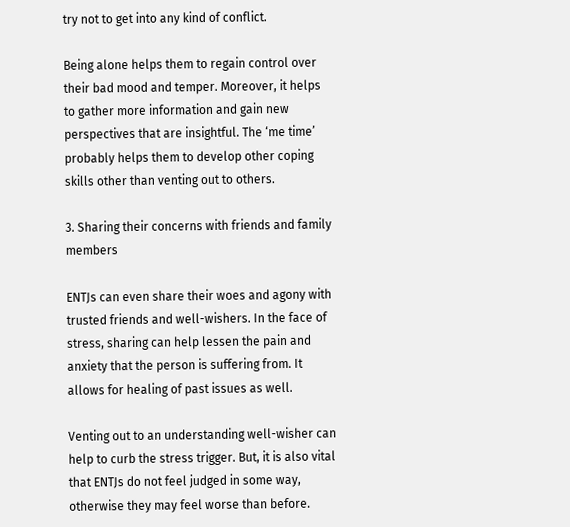try not to get into any kind of conflict.

Being alone helps them to regain control over their bad mood and temper. Moreover, it helps to gather more information and gain new perspectives that are insightful. The ‘me time’ probably helps them to develop other coping skills other than venting out to others.

3. Sharing their concerns with friends and family members

ENTJs can even share their woes and agony with trusted friends and well-wishers. In the face of stress, sharing can help lessen the pain and anxiety that the person is suffering from. It allows for healing of past issues as well.

Venting out to an understanding well-wisher can help to curb the stress trigger. But, it is also vital that ENTJs do not feel judged in some way, otherwise they may feel worse than before.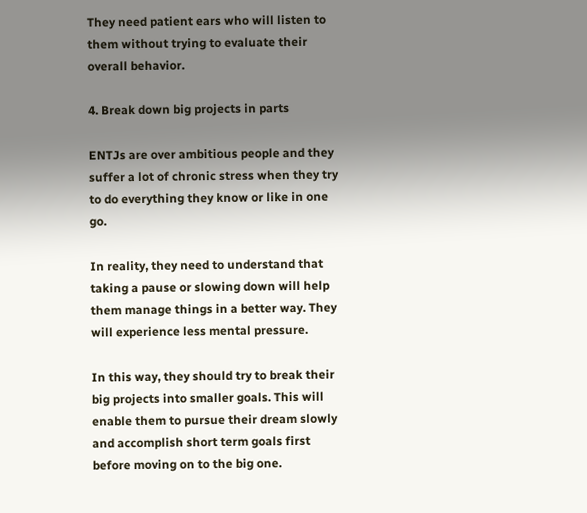They need patient ears who will listen to them without trying to evaluate their overall behavior.

4. Break down big projects in parts

ENTJs are over ambitious people and they suffer a lot of chronic stress when they try to do everything they know or like in one go.

In reality, they need to understand that taking a pause or slowing down will help them manage things in a better way. They will experience less mental pressure.

In this way, they should try to break their big projects into smaller goals. This will enable them to pursue their dream slowly and accomplish short term goals first before moving on to the big one.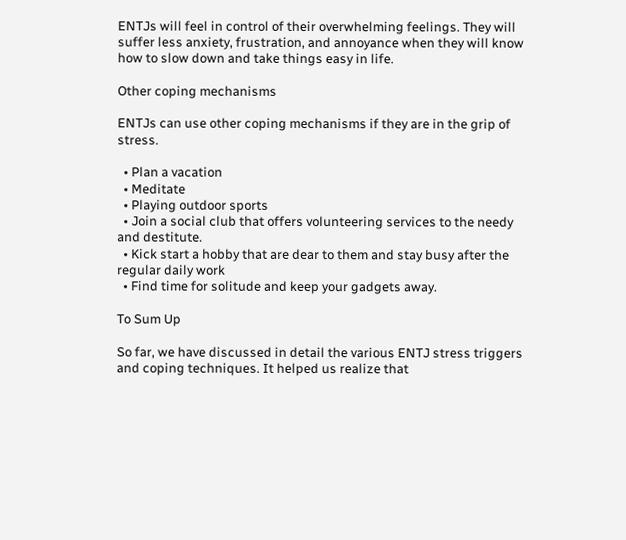ENTJs will feel in control of their overwhelming feelings. They will suffer less anxiety, frustration, and annoyance when they will know how to slow down and take things easy in life.

Other coping mechanisms

ENTJs can use other coping mechanisms if they are in the grip of stress.

  • Plan a vacation
  • Meditate
  • Playing outdoor sports
  • Join a social club that offers volunteering services to the needy and destitute.
  • Kick start a hobby that are dear to them and stay busy after the regular daily work
  • Find time for solitude and keep your gadgets away.

To Sum Up

So far, we have discussed in detail the various ENTJ stress triggers and coping techniques. It helped us realize that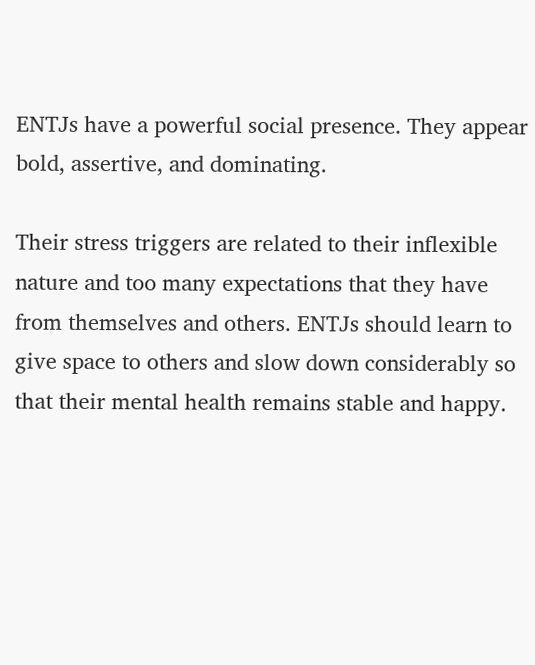ENTJs have a powerful social presence. They appear bold, assertive, and dominating.

Their stress triggers are related to their inflexible nature and too many expectations that they have from themselves and others. ENTJs should learn to give space to others and slow down considerably so that their mental health remains stable and happy.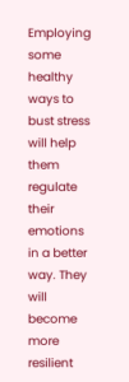Employing some healthy ways to bust stress will help them regulate their emotions in a better way. They will become more resilient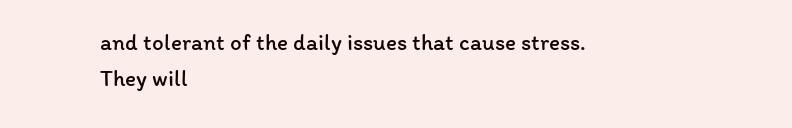and tolerant of the daily issues that cause stress. They will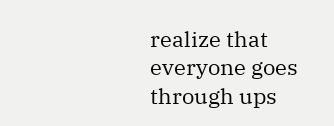realize that everyone goes through ups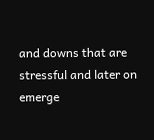and downs that are stressful and later on emerge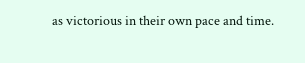as victorious in their own pace and time.